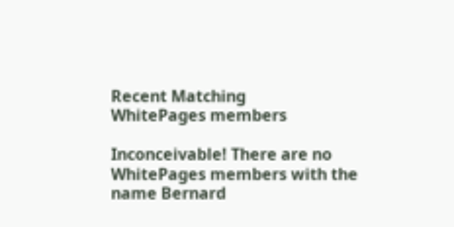Recent Matching
WhitePages members

Inconceivable! There are no WhitePages members with the name Bernard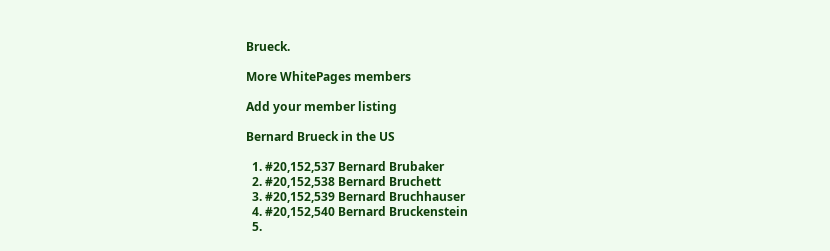Brueck.

More WhitePages members

Add your member listing

Bernard Brueck in the US

  1. #20,152,537 Bernard Brubaker
  2. #20,152,538 Bernard Bruchett
  3. #20,152,539 Bernard Bruchhauser
  4. #20,152,540 Bernard Bruckenstein
  5.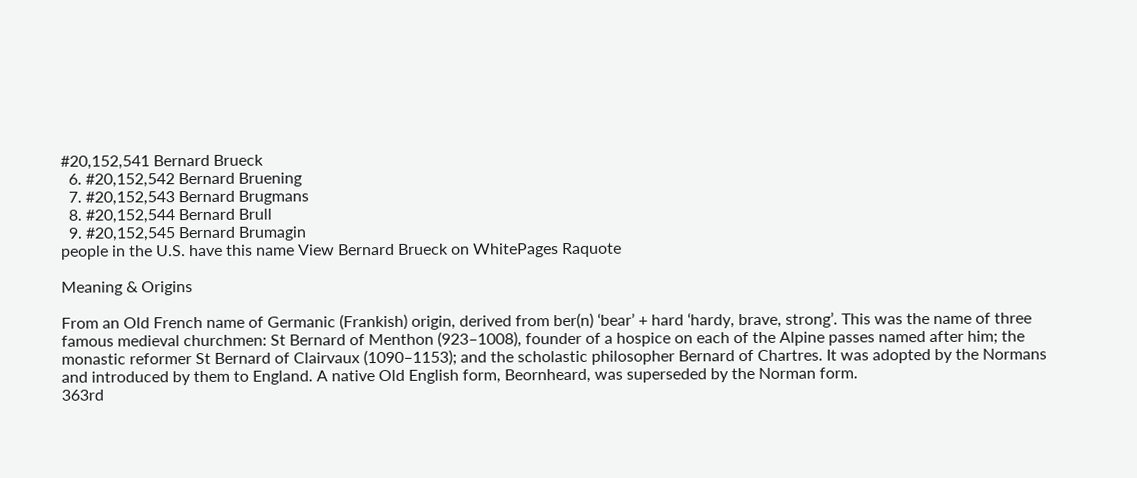#20,152,541 Bernard Brueck
  6. #20,152,542 Bernard Bruening
  7. #20,152,543 Bernard Brugmans
  8. #20,152,544 Bernard Brull
  9. #20,152,545 Bernard Brumagin
people in the U.S. have this name View Bernard Brueck on WhitePages Raquote

Meaning & Origins

From an Old French name of Germanic (Frankish) origin, derived from ber(n) ‘bear’ + hard ‘hardy, brave, strong’. This was the name of three famous medieval churchmen: St Bernard of Menthon (923–1008), founder of a hospice on each of the Alpine passes named after him; the monastic reformer St Bernard of Clairvaux (1090–1153); and the scholastic philosopher Bernard of Chartres. It was adopted by the Normans and introduced by them to England. A native Old English form, Beornheard, was superseded by the Norman form.
363rd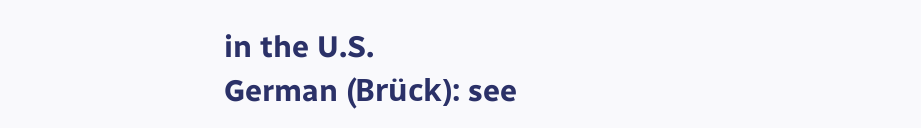in the U.S.
German (Brück): see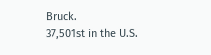Bruck.
37,501st in the U.S.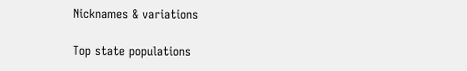Nicknames & variations

Top state populations